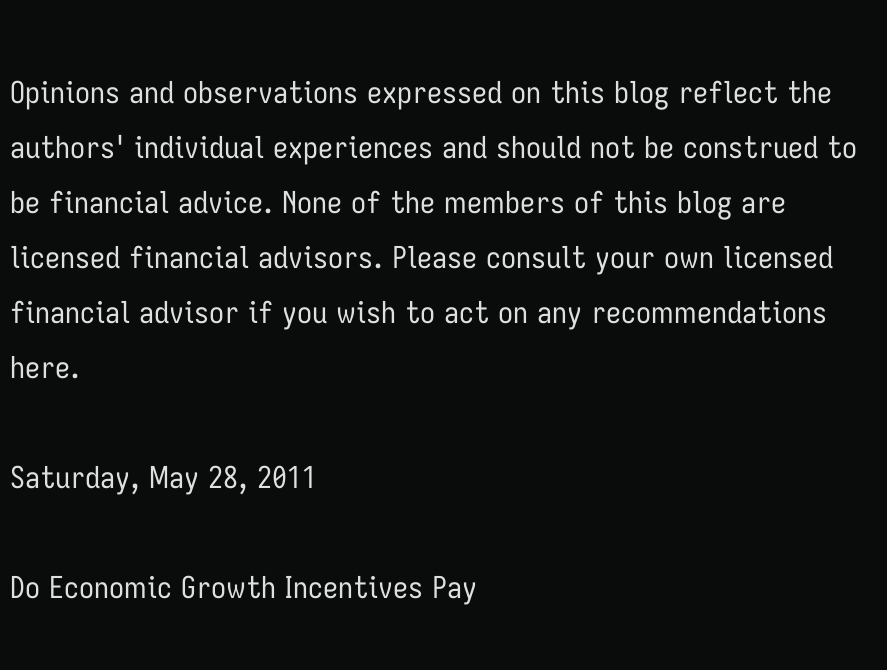Opinions and observations expressed on this blog reflect the authors' individual experiences and should not be construed to be financial advice. None of the members of this blog are licensed financial advisors. Please consult your own licensed financial advisor if you wish to act on any recommendations here.

Saturday, May 28, 2011

Do Economic Growth Incentives Pay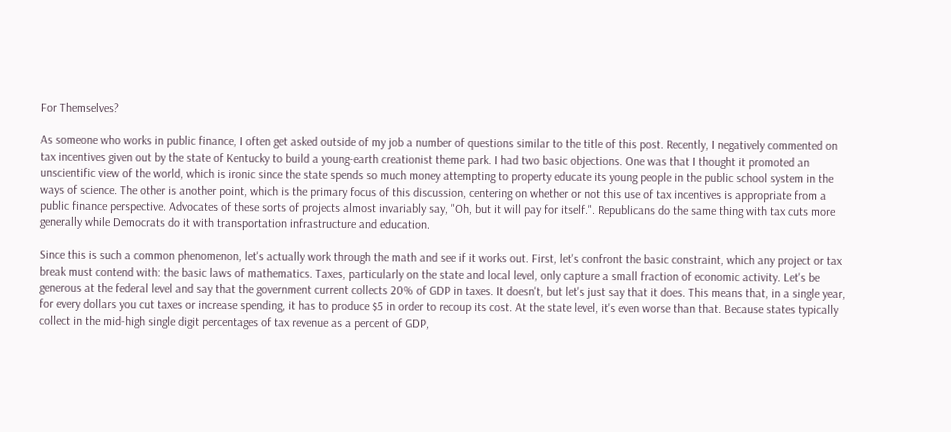For Themselves?

As someone who works in public finance, I often get asked outside of my job a number of questions similar to the title of this post. Recently, I negatively commented on tax incentives given out by the state of Kentucky to build a young-earth creationist theme park. I had two basic objections. One was that I thought it promoted an unscientific view of the world, which is ironic since the state spends so much money attempting to property educate its young people in the public school system in the ways of science. The other is another point, which is the primary focus of this discussion, centering on whether or not this use of tax incentives is appropriate from a public finance perspective. Advocates of these sorts of projects almost invariably say, "Oh, but it will pay for itself.". Republicans do the same thing with tax cuts more generally while Democrats do it with transportation infrastructure and education.

Since this is such a common phenomenon, let's actually work through the math and see if it works out. First, let's confront the basic constraint, which any project or tax break must contend with: the basic laws of mathematics. Taxes, particularly on the state and local level, only capture a small fraction of economic activity. Let's be generous at the federal level and say that the government current collects 20% of GDP in taxes. It doesn't, but let's just say that it does. This means that, in a single year, for every dollars you cut taxes or increase spending, it has to produce $5 in order to recoup its cost. At the state level, it's even worse than that. Because states typically collect in the mid-high single digit percentages of tax revenue as a percent of GDP,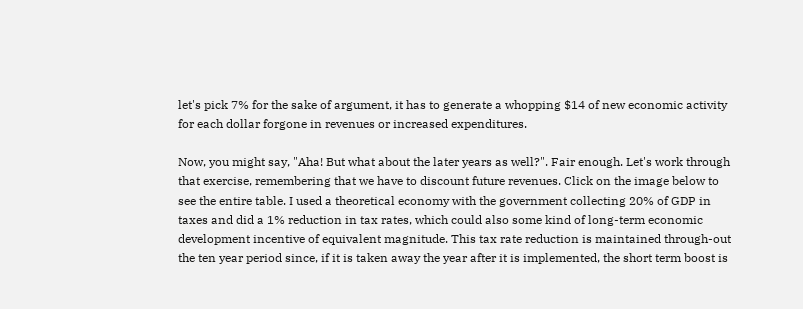let's pick 7% for the sake of argument, it has to generate a whopping $14 of new economic activity for each dollar forgone in revenues or increased expenditures.

Now, you might say, "Aha! But what about the later years as well?". Fair enough. Let's work through that exercise, remembering that we have to discount future revenues. Click on the image below to see the entire table. I used a theoretical economy with the government collecting 20% of GDP in taxes and did a 1% reduction in tax rates, which could also some kind of long-term economic development incentive of equivalent magnitude. This tax rate reduction is maintained through-out the ten year period since, if it is taken away the year after it is implemented, the short term boost is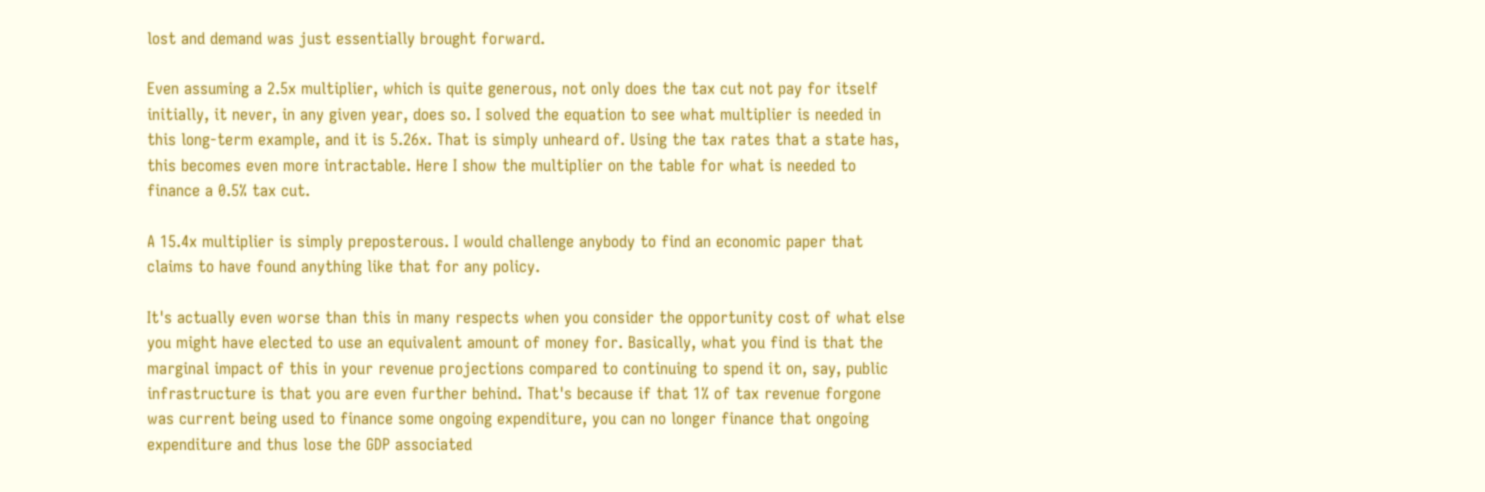lost and demand was just essentially brought forward.

Even assuming a 2.5x multiplier, which is quite generous, not only does the tax cut not pay for itself initially, it never, in any given year, does so. I solved the equation to see what multiplier is needed in this long-term example, and it is 5.26x. That is simply unheard of. Using the tax rates that a state has, this becomes even more intractable. Here I show the multiplier on the table for what is needed to finance a 0.5% tax cut.

A 15.4x multiplier is simply preposterous. I would challenge anybody to find an economic paper that claims to have found anything like that for any policy.

It's actually even worse than this in many respects when you consider the opportunity cost of what else you might have elected to use an equivalent amount of money for. Basically, what you find is that the marginal impact of this in your revenue projections compared to continuing to spend it on, say, public infrastructure is that you are even further behind. That's because if that 1% of tax revenue forgone was current being used to finance some ongoing expenditure, you can no longer finance that ongoing expenditure and thus lose the GDP associated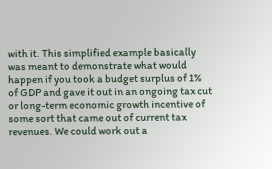with it. This simplified example basically was meant to demonstrate what would happen if you took a budget surplus of 1% of GDP and gave it out in an ongoing tax cut or long-term economic growth incentive of some sort that came out of current tax revenues. We could work out a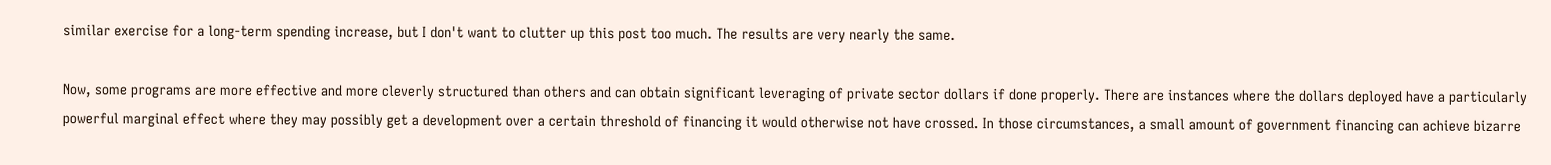similar exercise for a long-term spending increase, but I don't want to clutter up this post too much. The results are very nearly the same.

Now, some programs are more effective and more cleverly structured than others and can obtain significant leveraging of private sector dollars if done properly. There are instances where the dollars deployed have a particularly powerful marginal effect where they may possibly get a development over a certain threshold of financing it would otherwise not have crossed. In those circumstances, a small amount of government financing can achieve bizarre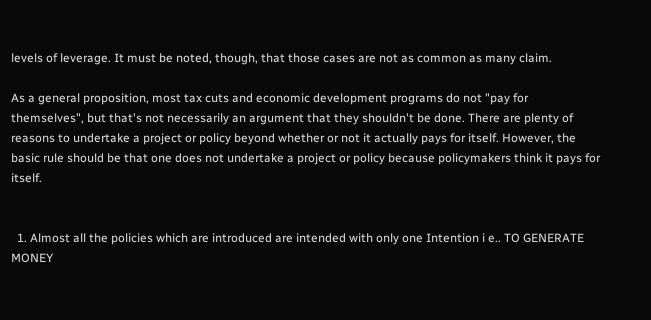levels of leverage. It must be noted, though, that those cases are not as common as many claim.

As a general proposition, most tax cuts and economic development programs do not "pay for themselves", but that's not necessarily an argument that they shouldn't be done. There are plenty of reasons to undertake a project or policy beyond whether or not it actually pays for itself. However, the basic rule should be that one does not undertake a project or policy because policymakers think it pays for itself.


  1. Almost all the policies which are introduced are intended with only one Intention i e.. TO GENERATE MONEY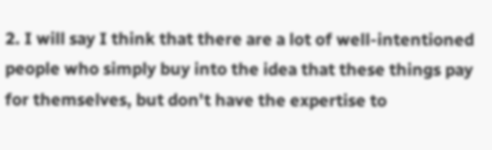2. I will say I think that there are a lot of well-intentioned people who simply buy into the idea that these things pay for themselves, but don't have the expertise to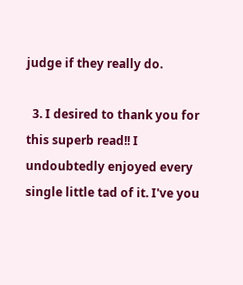judge if they really do.

  3. I desired to thank you for this superb read!! I undoubtedly enjoyed every single little tad of it. I've you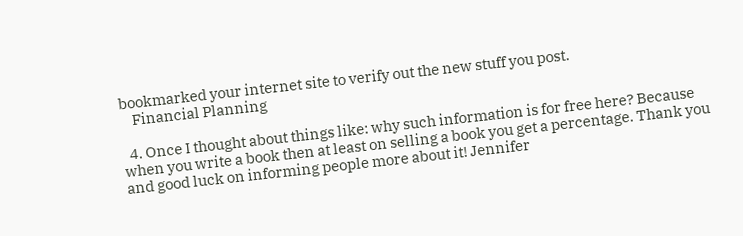bookmarked your internet site to verify out the new stuff you post.
    Financial Planning

  4. Once I thought about things like: why such information is for free here? Because when you write a book then at least on selling a book you get a percentage. Thank you and good luck on informing people more about it! Jennifer